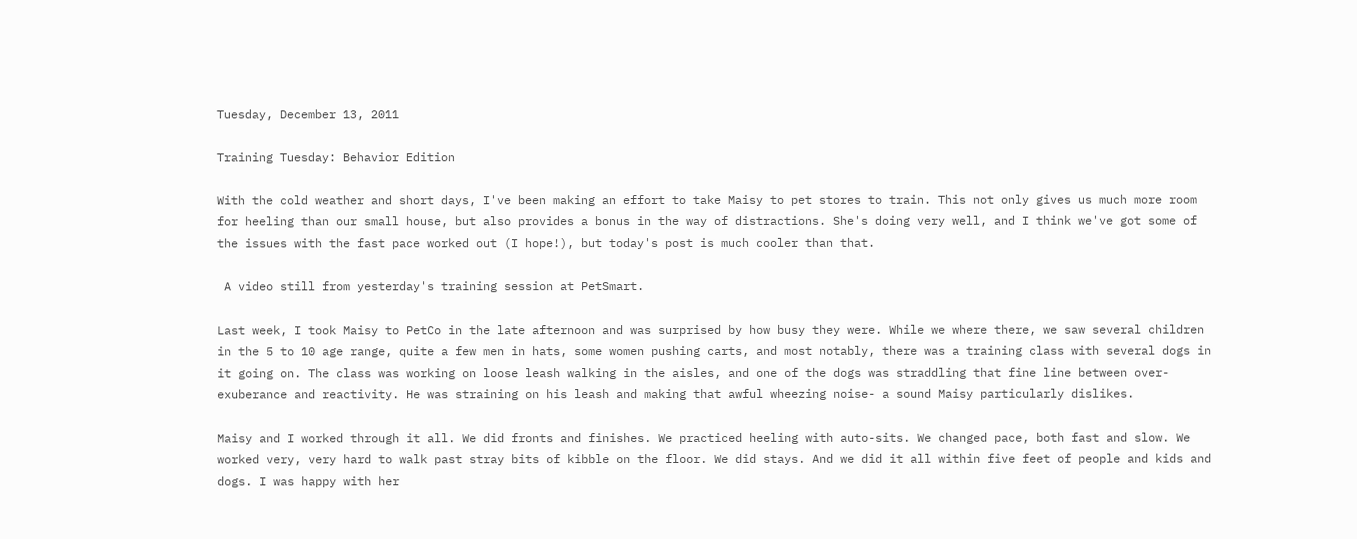Tuesday, December 13, 2011

Training Tuesday: Behavior Edition

With the cold weather and short days, I've been making an effort to take Maisy to pet stores to train. This not only gives us much more room for heeling than our small house, but also provides a bonus in the way of distractions. She's doing very well, and I think we've got some of the issues with the fast pace worked out (I hope!), but today's post is much cooler than that.

 A video still from yesterday's training session at PetSmart.

Last week, I took Maisy to PetCo in the late afternoon and was surprised by how busy they were. While we where there, we saw several children in the 5 to 10 age range, quite a few men in hats, some women pushing carts, and most notably, there was a training class with several dogs in it going on. The class was working on loose leash walking in the aisles, and one of the dogs was straddling that fine line between over-exuberance and reactivity. He was straining on his leash and making that awful wheezing noise- a sound Maisy particularly dislikes.

Maisy and I worked through it all. We did fronts and finishes. We practiced heeling with auto-sits. We changed pace, both fast and slow. We worked very, very hard to walk past stray bits of kibble on the floor. We did stays. And we did it all within five feet of people and kids and dogs. I was happy with her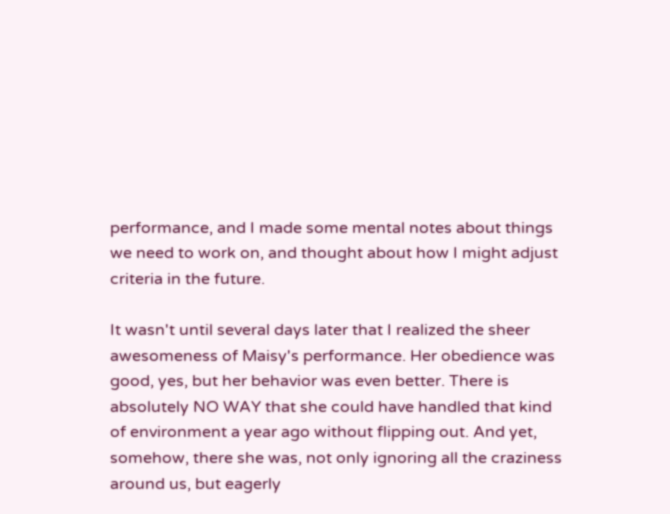performance, and I made some mental notes about things we need to work on, and thought about how I might adjust criteria in the future.

It wasn't until several days later that I realized the sheer awesomeness of Maisy's performance. Her obedience was good, yes, but her behavior was even better. There is absolutely NO WAY that she could have handled that kind of environment a year ago without flipping out. And yet, somehow, there she was, not only ignoring all the craziness around us, but eagerly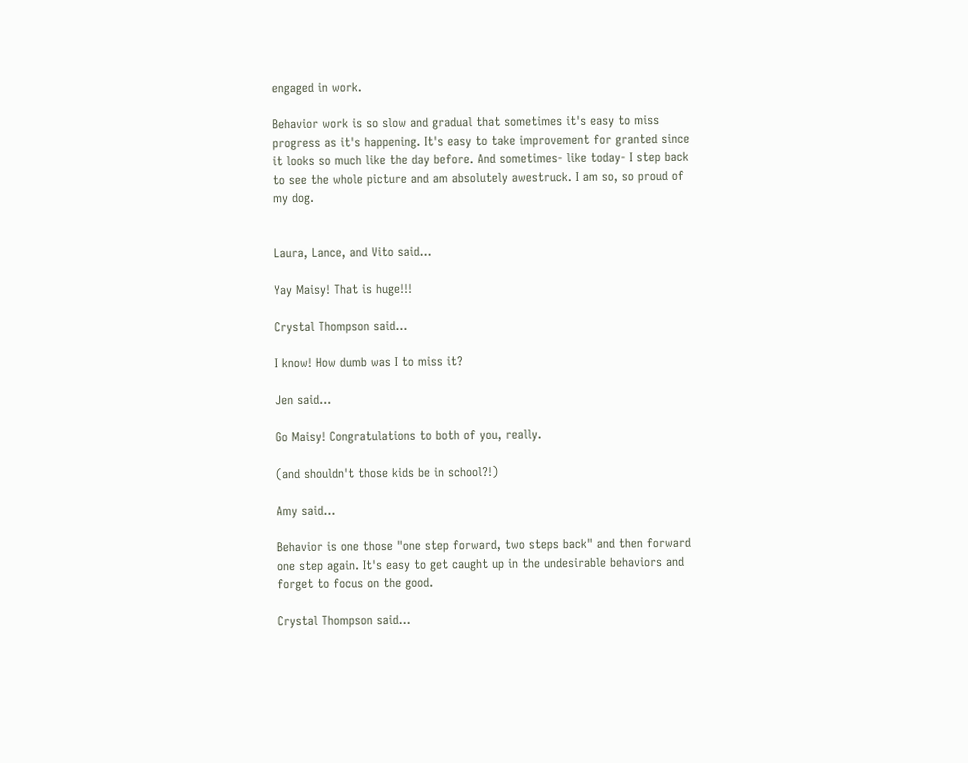engaged in work.

Behavior work is so slow and gradual that sometimes it's easy to miss progress as it's happening. It's easy to take improvement for granted since it looks so much like the day before. And sometimes- like today- I step back to see the whole picture and am absolutely awestruck. I am so, so proud of my dog.


Laura, Lance, and Vito said...

Yay Maisy! That is huge!!!

Crystal Thompson said...

I know! How dumb was I to miss it?

Jen said...

Go Maisy! Congratulations to both of you, really.

(and shouldn't those kids be in school?!)

Amy said...

Behavior is one those "one step forward, two steps back" and then forward one step again. It's easy to get caught up in the undesirable behaviors and forget to focus on the good.

Crystal Thompson said...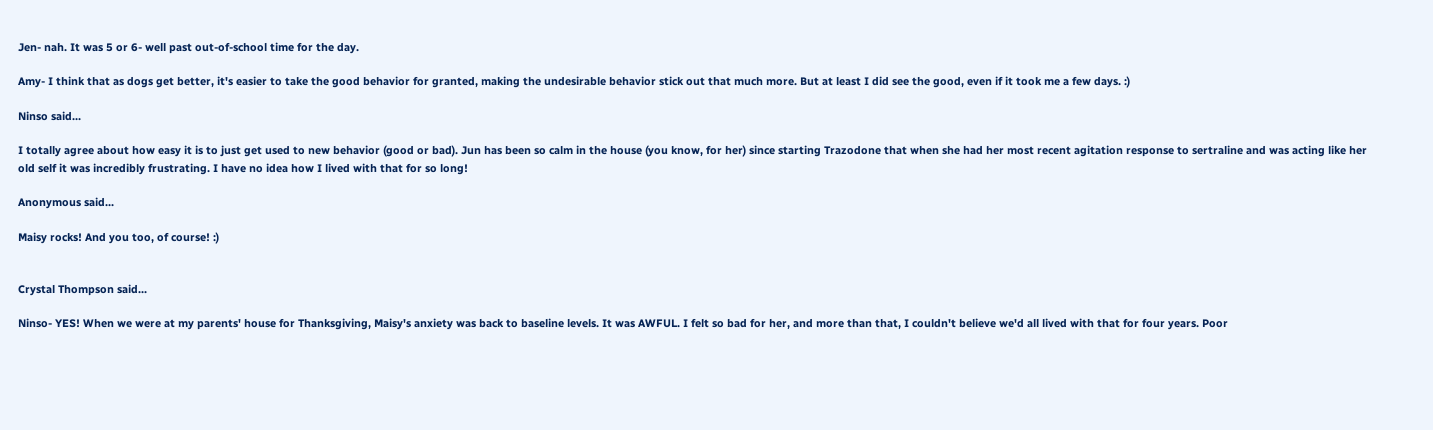Jen- nah. It was 5 or 6- well past out-of-school time for the day.

Amy- I think that as dogs get better, it's easier to take the good behavior for granted, making the undesirable behavior stick out that much more. But at least I did see the good, even if it took me a few days. :)

Ninso said...

I totally agree about how easy it is to just get used to new behavior (good or bad). Jun has been so calm in the house (you know, for her) since starting Trazodone that when she had her most recent agitation response to sertraline and was acting like her old self it was incredibly frustrating. I have no idea how I lived with that for so long!

Anonymous said...

Maisy rocks! And you too, of course! :)


Crystal Thompson said...

Ninso- YES! When we were at my parents' house for Thanksgiving, Maisy's anxiety was back to baseline levels. It was AWFUL. I felt so bad for her, and more than that, I couldn't believe we'd all lived with that for four years. Poor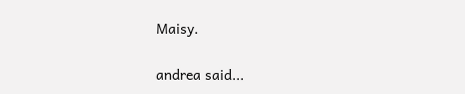Maisy.

andrea said...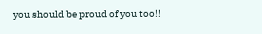you should be proud of you too!!